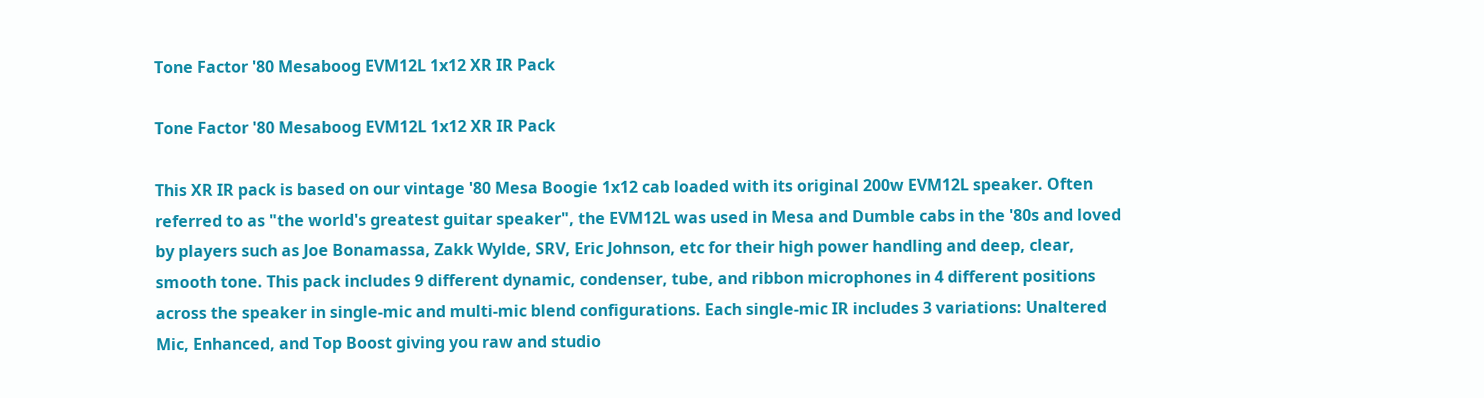Tone Factor '80 Mesaboog EVM12L 1x12 XR IR Pack

Tone Factor '80 Mesaboog EVM12L 1x12 XR IR Pack

This XR IR pack is based on our vintage '80 Mesa Boogie 1x12 cab loaded with its original 200w EVM12L speaker. Often referred to as "the world's greatest guitar speaker", the EVM12L was used in Mesa and Dumble cabs in the '80s and loved by players such as Joe Bonamassa, Zakk Wylde, SRV, Eric Johnson, etc for their high power handling and deep, clear, smooth tone. This pack includes 9 different dynamic, condenser, tube, and ribbon microphones in 4 different positions across the speaker in single-mic and multi-mic blend configurations. Each single-mic IR includes 3 variations: Unaltered Mic, Enhanced, and Top Boost giving you raw and studio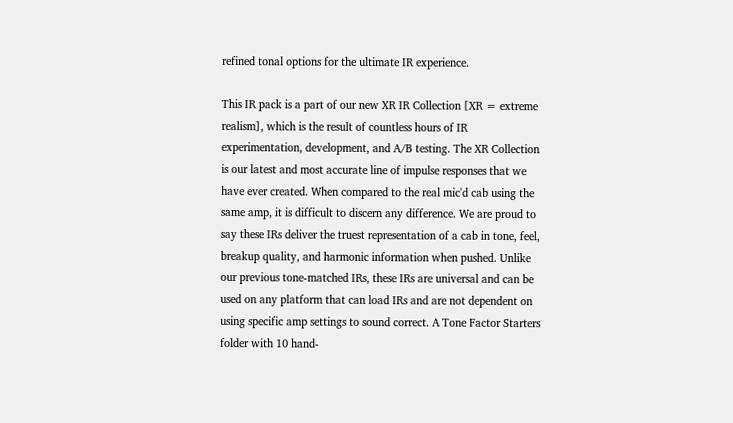refined tonal options for the ultimate IR experience.

This IR pack is a part of our new XR IR Collection [XR = extreme realism], which is the result of countless hours of IR experimentation, development, and A/B testing. The XR Collection is our latest and most accurate line of impulse responses that we have ever created. When compared to the real mic'd cab using the same amp, it is difficult to discern any difference. We are proud to say these IRs deliver the truest representation of a cab in tone, feel, breakup quality, and harmonic information when pushed. Unlike our previous tone-matched IRs, these IRs are universal and can be used on any platform that can load IRs and are not dependent on using specific amp settings to sound correct. A Tone Factor Starters folder with 10 hand-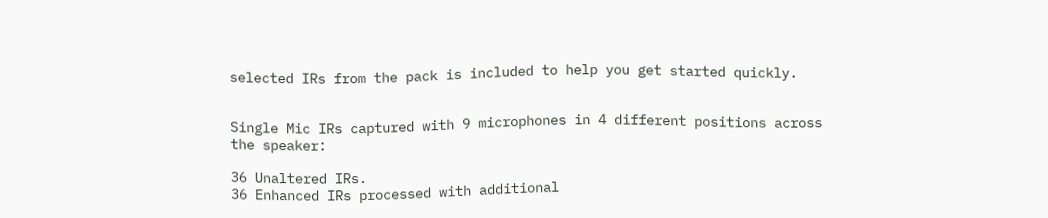selected IRs from the pack is included to help you get started quickly.


Single Mic IRs captured with 9 microphones in 4 different positions across the speaker:

36 Unaltered IRs.
36 Enhanced IRs processed with additional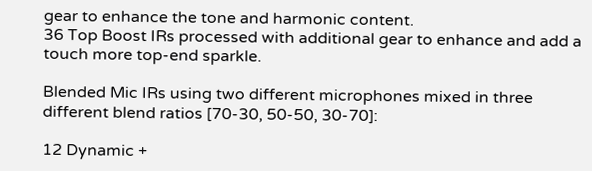gear to enhance the tone and harmonic content.
36 Top Boost IRs processed with additional gear to enhance and add a touch more top-end sparkle.

Blended Mic IRs using two different microphones mixed in three different blend ratios [70-30, 50-50, 30-70]:

12 Dynamic +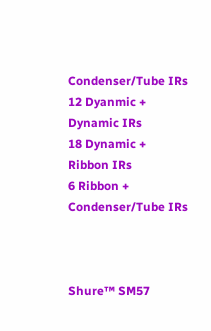Condenser/Tube IRs
12 Dyanmic + Dynamic IRs
18 Dynamic + Ribbon IRs
6 Ribbon + Condenser/Tube IRs



Shure™ SM57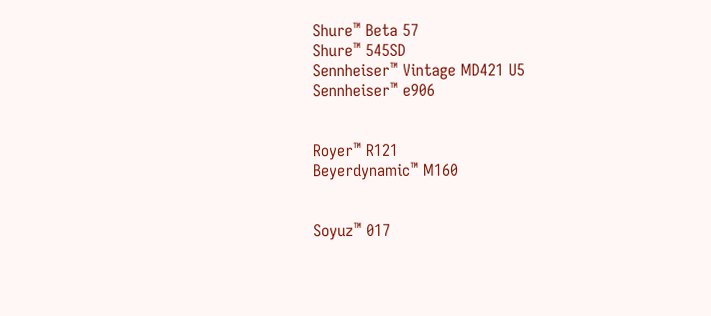Shure™ Beta 57
Shure™ 545SD
Sennheiser™ Vintage MD421 U5
Sennheiser™ e906


Royer™ R121
Beyerdynamic™ M160


Soyuz™ 017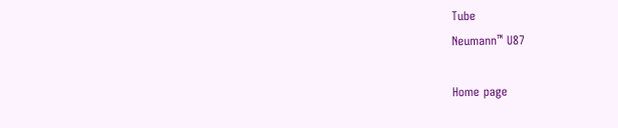Tube
Neumann™ U87

Home page